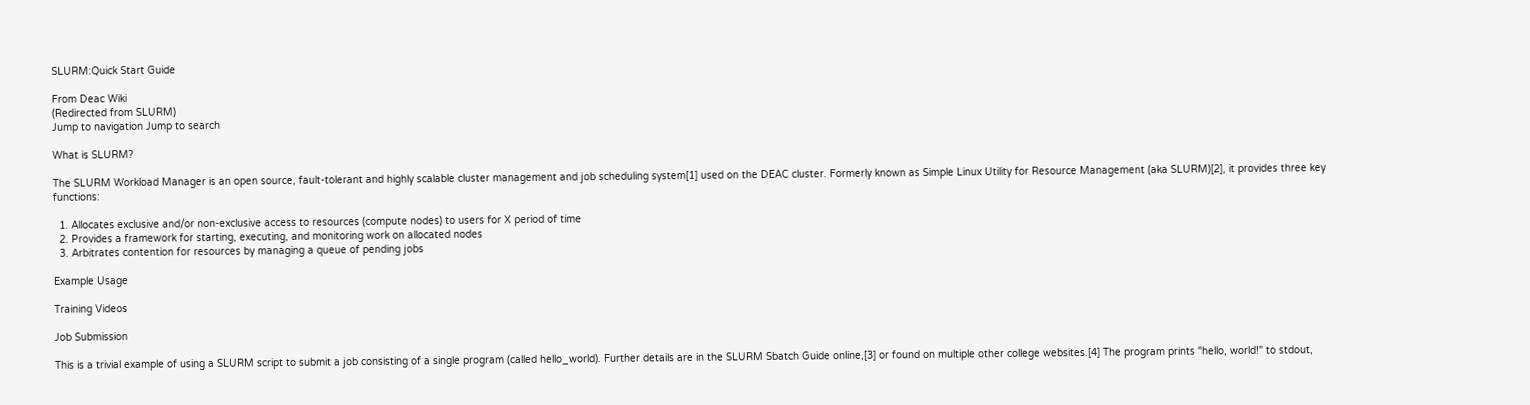SLURM:Quick Start Guide

From Deac Wiki
(Redirected from SLURM)
Jump to navigation Jump to search

What is SLURM?

The SLURM Workload Manager is an open source, fault-tolerant and highly scalable cluster management and job scheduling system[1] used on the DEAC cluster. Formerly known as Simple Linux Utility for Resource Management (aka SLURM)[2], it provides three key functions:

  1. Allocates exclusive and/or non-exclusive access to resources (compute nodes) to users for X period of time
  2. Provides a framework for starting, executing, and monitoring work on allocated nodes
  3. Arbitrates contention for resources by managing a queue of pending jobs

Example Usage

Training Videos

Job Submission

This is a trivial example of using a SLURM script to submit a job consisting of a single program (called hello_world). Further details are in the SLURM Sbatch Guide online,[3] or found on multiple other college websites.[4] The program prints "hello, world!" to stdout,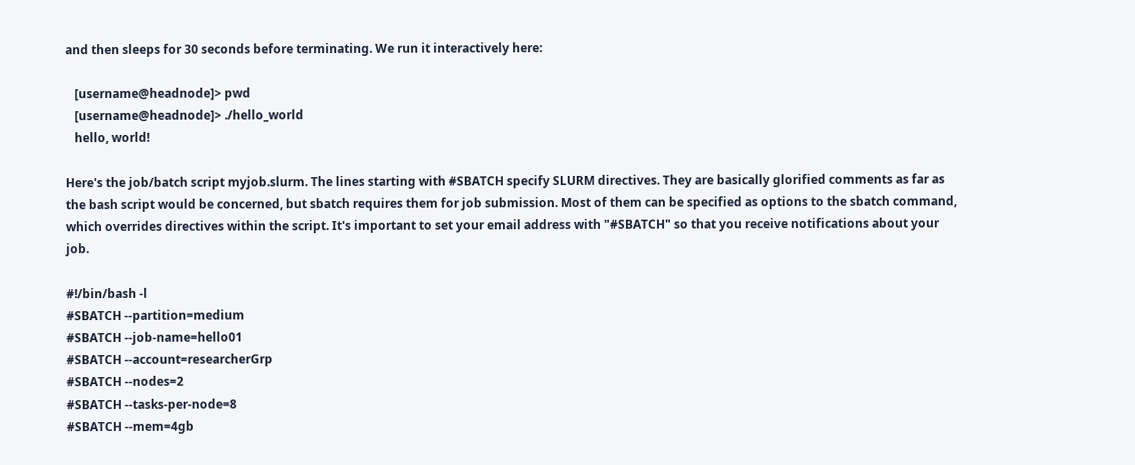and then sleeps for 30 seconds before terminating. We run it interactively here:

   [username@headnode]> pwd
   [username@headnode]> ./hello_world
   hello, world!

Here's the job/batch script myjob.slurm. The lines starting with #SBATCH specify SLURM directives. They are basically glorified comments as far as the bash script would be concerned, but sbatch requires them for job submission. Most of them can be specified as options to the sbatch command, which overrides directives within the script. It's important to set your email address with "#SBATCH" so that you receive notifications about your job.

#!/bin/bash -l
#SBATCH --partition=medium
#SBATCH --job-name=hello01
#SBATCH --account=researcherGrp
#SBATCH --nodes=2
#SBATCH --tasks-per-node=8
#SBATCH --mem=4gb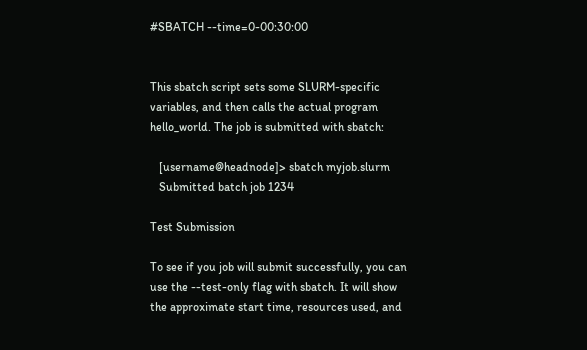#SBATCH --time=0-00:30:00


This sbatch script sets some SLURM-specific variables, and then calls the actual program hello_world. The job is submitted with sbatch:

   [username@headnode]> sbatch myjob.slurm
   Submitted batch job 1234

Test Submission

To see if you job will submit successfully, you can use the --test-only flag with sbatch. It will show the approximate start time, resources used, and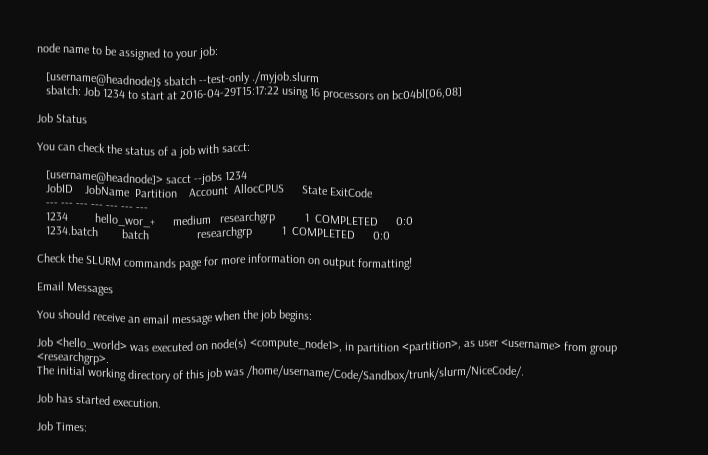node name to be assigned to your job:

   [username@headnode]$ sbatch --test-only ./myjob.slurm
   sbatch: Job 1234 to start at 2016-04-29T15:17:22 using 16 processors on bc04bl[06,08]

Job Status

You can check the status of a job with sacct:

   [username@headnode]> sacct --jobs 1234
   JobID    JobName  Partition    Account  AllocCPUS      State ExitCode
   --- --- --- --- --- --- ---
   1234         hello_wor_+      medium   researchgrp          1  COMPLETED      0:0
   1234.batch        batch                researchgrp          1  COMPLETED      0:0

Check the SLURM commands page for more information on output formatting!

Email Messages

You should receive an email message when the job begins:

Job <hello_world> was executed on node(s) <compute_node1>, in partition <partition>, as user <username> from group <researchgrp>.
The initial working directory of this job was /home/username/Code/Sandbox/trunk/slurm/NiceCode/.

Job has started execution.

Job Times: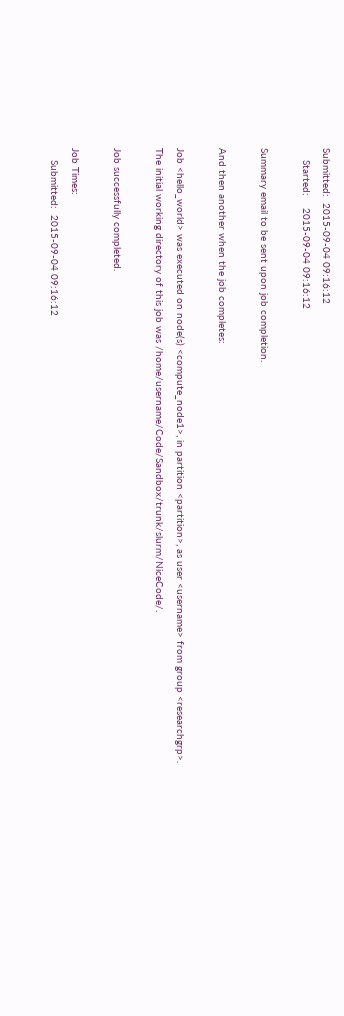Submitted:  2015-09-04 09:16:12
    Started:    2015-09-04 09:16:12

Summary email to be sent upon job completion.

And then another when the job completes:

Job <hello_world> was executed on node(s) <compute_node1>, in partition <partition>, as user <username> from group <researchgrp>.
The initial working directory of this job was /home/username/Code/Sandbox/trunk/slurm/NiceCode/.

Job successfully completed.

Job Times:
    Submitted:  2015-09-04 09:16:12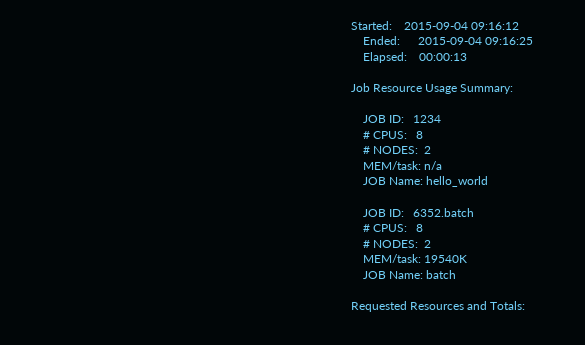Started:    2015-09-04 09:16:12
    Ended:      2015-09-04 09:16:25
    Elapsed:    00:00:13

Job Resource Usage Summary:

    JOB ID:   1234
    # CPUS:   8
    # NODES:  2
    MEM/task: n/a
    JOB Name: hello_world

    JOB ID:   6352.batch
    # CPUS:   8
    # NODES:  2
    MEM/task: 19540K
    JOB Name: batch

Requested Resources and Totals: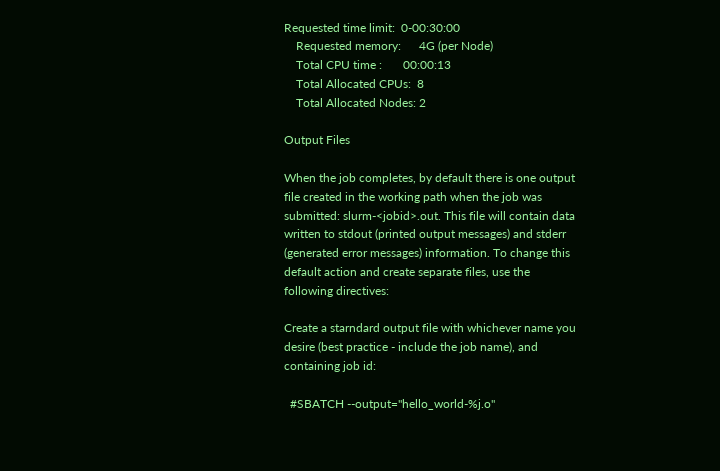Requested time limit:  0-00:30:00
    Requested memory:      4G (per Node)
    Total CPU time :       00:00:13
    Total Allocated CPUs:  8
    Total Allocated Nodes: 2

Output Files

When the job completes, by default there is one output file created in the working path when the job was submitted: slurm-<jobid>.out. This file will contain data written to stdout (printed output messages) and stderr (generated error messages) information. To change this default action and create separate files, use the following directives:

Create a starndard output file with whichever name you desire (best practice - include the job name), and containing job id:

  #SBATCH --output="hello_world-%j.o"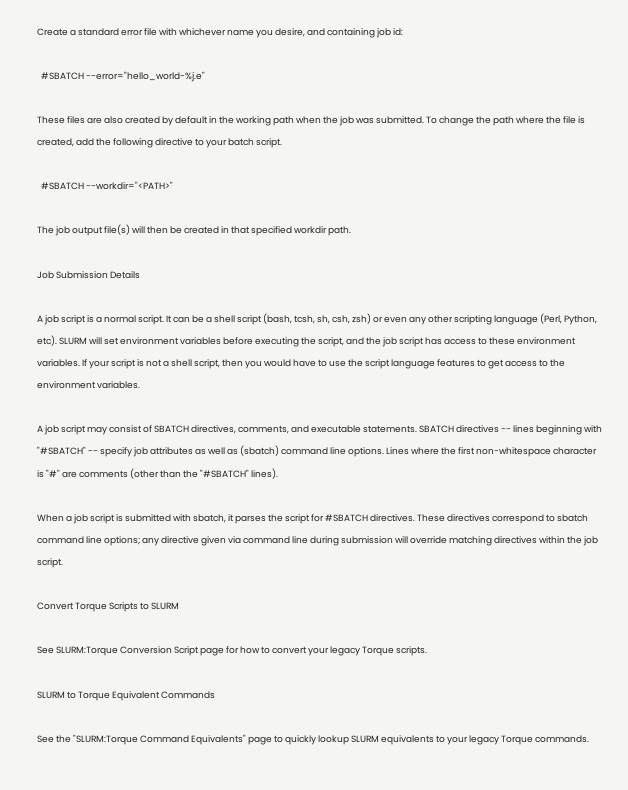Create a standard error file with whichever name you desire, and containing job id:

  #SBATCH --error="hello_world-%j.e"

These files are also created by default in the working path when the job was submitted. To change the path where the file is created, add the following directive to your batch script.

  #SBATCH --workdir="<PATH>"

The job output file(s) will then be created in that specified workdir path.

Job Submission Details

A job script is a normal script. It can be a shell script (bash, tcsh, sh, csh, zsh) or even any other scripting language (Perl, Python, etc). SLURM will set environment variables before executing the script, and the job script has access to these environment variables. If your script is not a shell script, then you would have to use the script language features to get access to the environment variables.

A job script may consist of SBATCH directives, comments, and executable statements. SBATCH directives -- lines beginning with "#SBATCH" -- specify job attributes as well as (sbatch) command line options. Lines where the first non-whitespace character is "#" are comments (other than the "#SBATCH" lines).

When a job script is submitted with sbatch, it parses the script for #SBATCH directives. These directives correspond to sbatch command line options; any directive given via command line during submission will override matching directives within the job script.

Convert Torque Scripts to SLURM

See SLURM:Torque Conversion Script page for how to convert your legacy Torque scripts.

SLURM to Torque Equivalent Commands

See the "SLURM:Torque Command Equivalents" page to quickly lookup SLURM equivalents to your legacy Torque commands.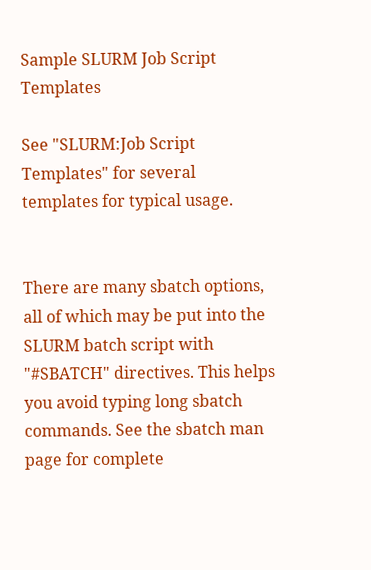Sample SLURM Job Script Templates

See "SLURM:Job Script Templates" for several templates for typical usage.


There are many sbatch options, all of which may be put into the SLURM batch script with "#SBATCH" directives. This helps you avoid typing long sbatch commands. See the sbatch man page for complete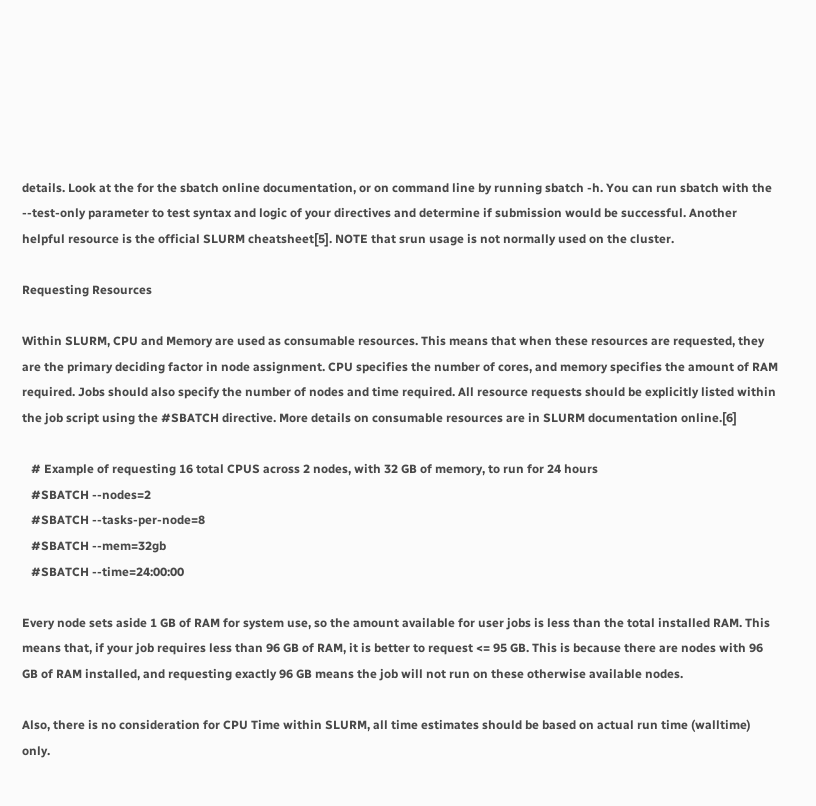details. Look at the for the sbatch online documentation, or on command line by running sbatch -h. You can run sbatch with the --test-only parameter to test syntax and logic of your directives and determine if submission would be successful. Another helpful resource is the official SLURM cheatsheet[5]. NOTE that srun usage is not normally used on the cluster.

Requesting Resources

Within SLURM, CPU and Memory are used as consumable resources. This means that when these resources are requested, they are the primary deciding factor in node assignment. CPU specifies the number of cores, and memory specifies the amount of RAM required. Jobs should also specify the number of nodes and time required. All resource requests should be explicitly listed within the job script using the #SBATCH directive. More details on consumable resources are in SLURM documentation online.[6]

   # Example of requesting 16 total CPUS across 2 nodes, with 32 GB of memory, to run for 24 hours
   #SBATCH --nodes=2
   #SBATCH --tasks-per-node=8
   #SBATCH --mem=32gb
   #SBATCH --time=24:00:00

Every node sets aside 1 GB of RAM for system use, so the amount available for user jobs is less than the total installed RAM. This means that, if your job requires less than 96 GB of RAM, it is better to request <= 95 GB. This is because there are nodes with 96 GB of RAM installed, and requesting exactly 96 GB means the job will not run on these otherwise available nodes.

Also, there is no consideration for CPU Time within SLURM, all time estimates should be based on actual run time (walltime) only.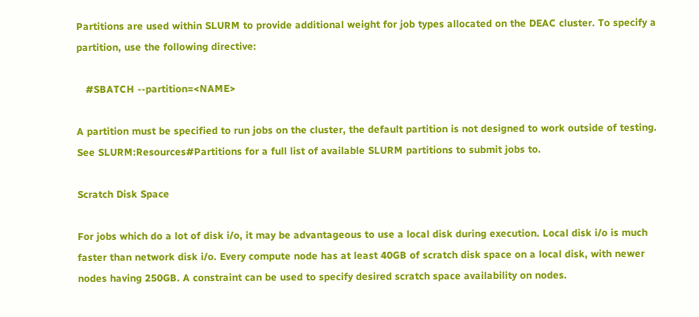Partitions are used within SLURM to provide additional weight for job types allocated on the DEAC cluster. To specify a partition, use the following directive:

   #SBATCH --partition=<NAME>

A partition must be specified to run jobs on the cluster, the default partition is not designed to work outside of testing. See SLURM:Resources#Partitions for a full list of available SLURM partitions to submit jobs to.

Scratch Disk Space

For jobs which do a lot of disk i/o, it may be advantageous to use a local disk during execution. Local disk i/o is much faster than network disk i/o. Every compute node has at least 40GB of scratch disk space on a local disk, with newer nodes having 250GB. A constraint can be used to specify desired scratch space availability on nodes.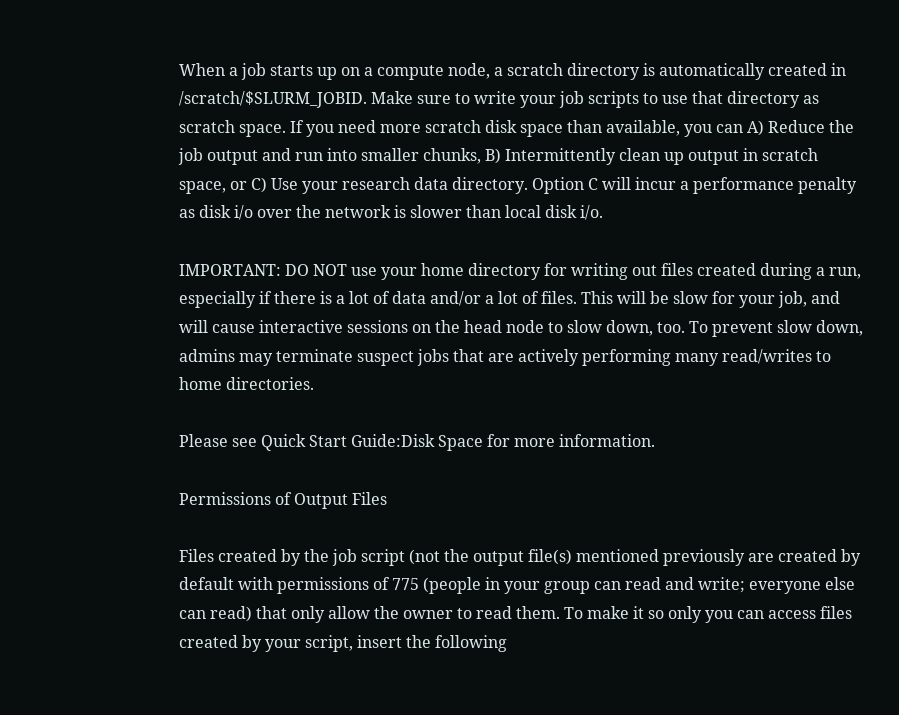When a job starts up on a compute node, a scratch directory is automatically created in /scratch/$SLURM_JOBID. Make sure to write your job scripts to use that directory as scratch space. If you need more scratch disk space than available, you can A) Reduce the job output and run into smaller chunks, B) Intermittently clean up output in scratch space, or C) Use your research data directory. Option C will incur a performance penalty as disk i/o over the network is slower than local disk i/o.

IMPORTANT: DO NOT use your home directory for writing out files created during a run, especially if there is a lot of data and/or a lot of files. This will be slow for your job, and will cause interactive sessions on the head node to slow down, too. To prevent slow down, admins may terminate suspect jobs that are actively performing many read/writes to home directories.

Please see Quick Start Guide:Disk Space for more information.

Permissions of Output Files

Files created by the job script (not the output file(s) mentioned previously are created by default with permissions of 775 (people in your group can read and write; everyone else can read) that only allow the owner to read them. To make it so only you can access files created by your script, insert the following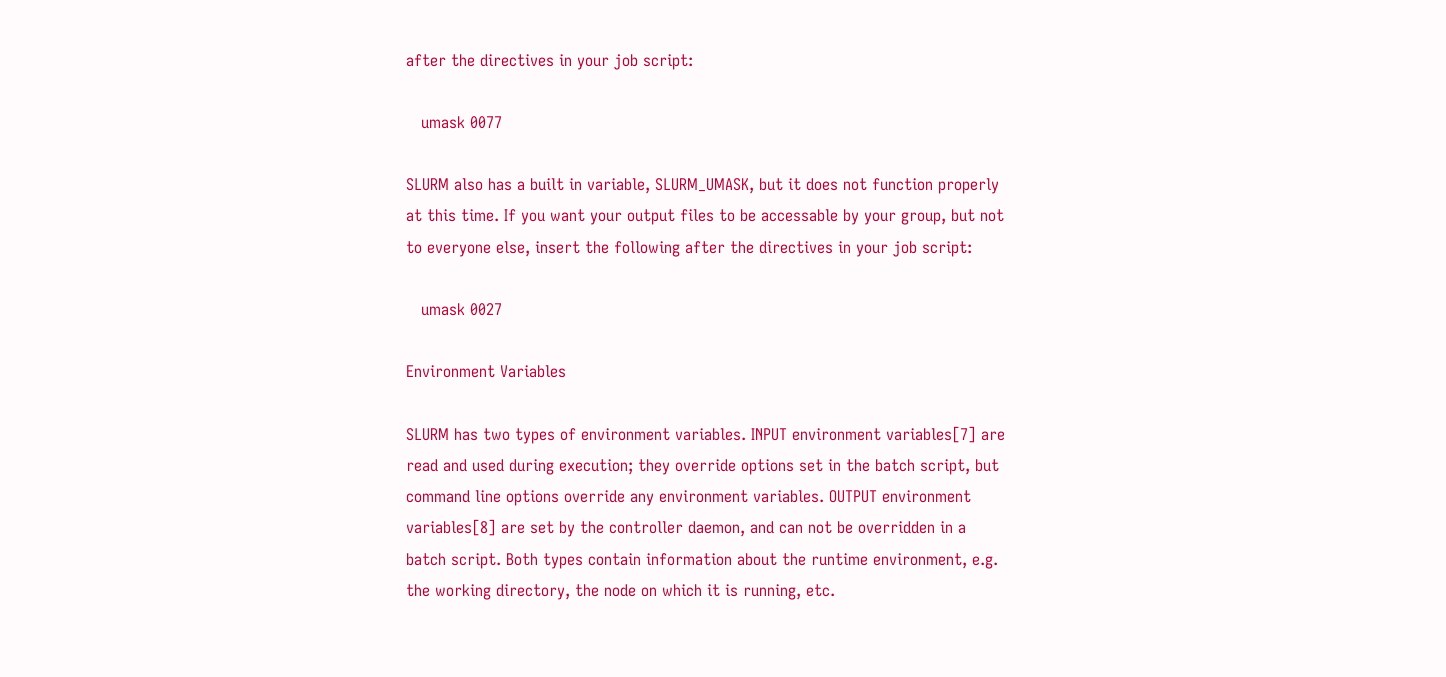after the directives in your job script:

   umask 0077

SLURM also has a built in variable, SLURM_UMASK, but it does not function properly at this time. If you want your output files to be accessable by your group, but not to everyone else, insert the following after the directives in your job script:

   umask 0027

Environment Variables

SLURM has two types of environment variables. INPUT environment variables[7] are read and used during execution; they override options set in the batch script, but command line options override any environment variables. OUTPUT environment variables[8] are set by the controller daemon, and can not be overridden in a batch script. Both types contain information about the runtime environment, e.g. the working directory, the node on which it is running, etc.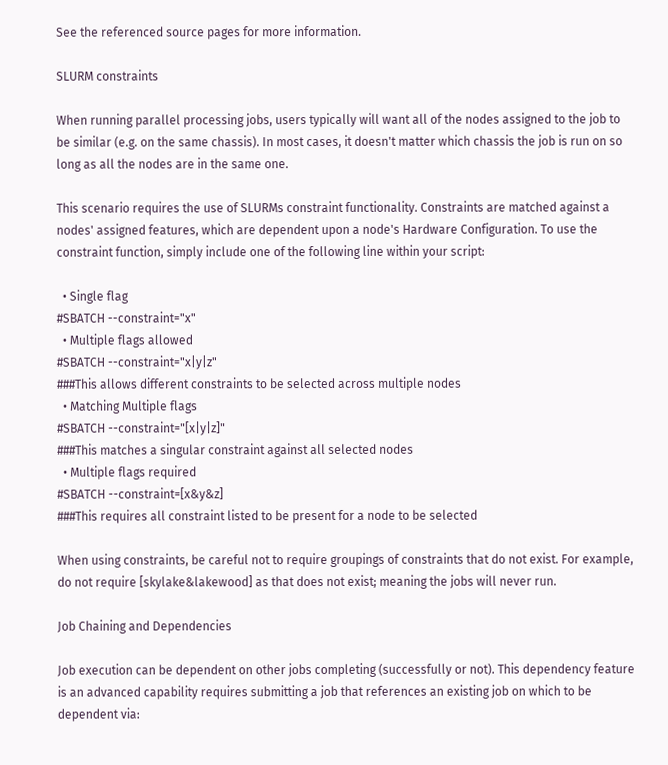See the referenced source pages for more information.

SLURM constraints

When running parallel processing jobs, users typically will want all of the nodes assigned to the job to be similar (e.g. on the same chassis). In most cases, it doesn't matter which chassis the job is run on so long as all the nodes are in the same one.

This scenario requires the use of SLURMs constraint functionality. Constraints are matched against a nodes' assigned features, which are dependent upon a node's Hardware Configuration. To use the constraint function, simply include one of the following line within your script:

  • Single flag
#SBATCH --constraint="x"
  • Multiple flags allowed
#SBATCH --constraint="x|y|z"
###This allows different constraints to be selected across multiple nodes
  • Matching Multiple flags
#SBATCH --constraint="[x|y|z]"
###This matches a singular constraint against all selected nodes
  • Multiple flags required
#SBATCH --constraint=[x&y&z]
###This requires all constraint listed to be present for a node to be selected

When using constraints, be careful not to require groupings of constraints that do not exist. For example, do not require [skylake&lakewood] as that does not exist; meaning the jobs will never run.

Job Chaining and Dependencies

Job execution can be dependent on other jobs completing (successfully or not). This dependency feature is an advanced capability requires submitting a job that references an existing job on which to be dependent via: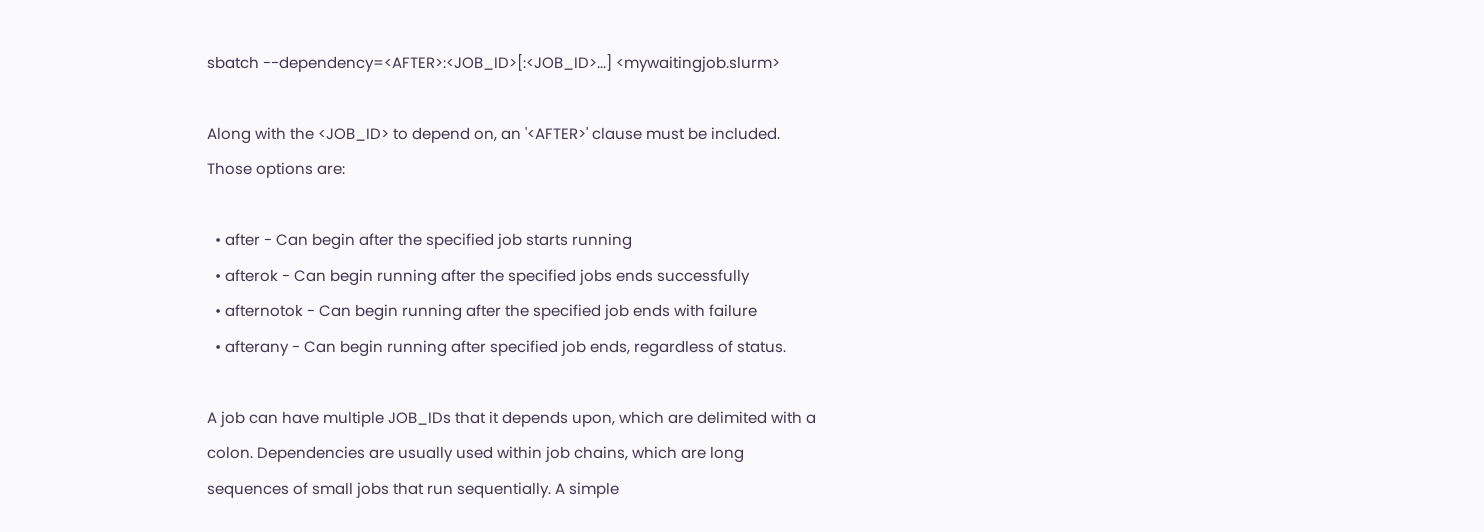sbatch --dependency=<AFTER>:<JOB_ID>[:<JOB_ID>...] <mywaitingjob.slurm>

Along with the <JOB_ID> to depend on, an '<AFTER>' clause must be included. Those options are:

  • after - Can begin after the specified job starts running
  • afterok - Can begin running after the specified jobs ends successfully
  • afternotok - Can begin running after the specified job ends with failure
  • afterany - Can begin running after specified job ends, regardless of status.

A job can have multiple JOB_IDs that it depends upon, which are delimited with a colon. Dependencies are usually used within job chains, which are long sequences of small jobs that run sequentially. A simple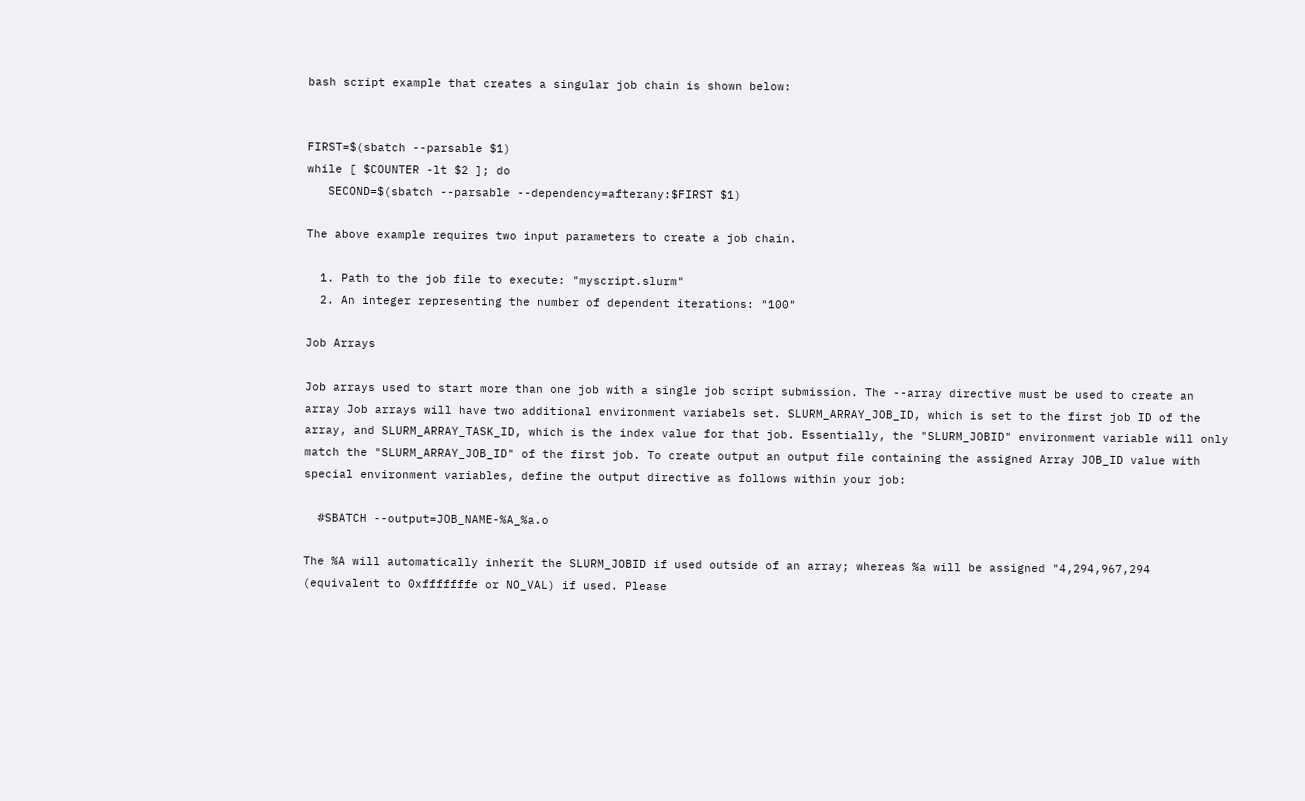bash script example that creates a singular job chain is shown below:


FIRST=$(sbatch --parsable $1)
while [ $COUNTER -lt $2 ]; do
   SECOND=$(sbatch --parsable --dependency=afterany:$FIRST $1)

The above example requires two input parameters to create a job chain.

  1. Path to the job file to execute: "myscript.slurm"
  2. An integer representing the number of dependent iterations: "100"

Job Arrays

Job arrays used to start more than one job with a single job script submission. The --array directive must be used to create an array Job arrays will have two additional environment variabels set. SLURM_ARRAY_JOB_ID, which is set to the first job ID of the array, and SLURM_ARRAY_TASK_ID, which is the index value for that job. Essentially, the "SLURM_JOBID" environment variable will only match the "SLURM_ARRAY_JOB_ID" of the first job. To create output an output file containing the assigned Array JOB_ID value with special environment variables, define the output directive as follows within your job:

  #SBATCH --output=JOB_NAME-%A_%a.o

The %A will automatically inherit the SLURM_JOBID if used outside of an array; whereas %a will be assigned "4,294,967,294 (equivalent to 0xfffffffe or NO_VAL) if used. Please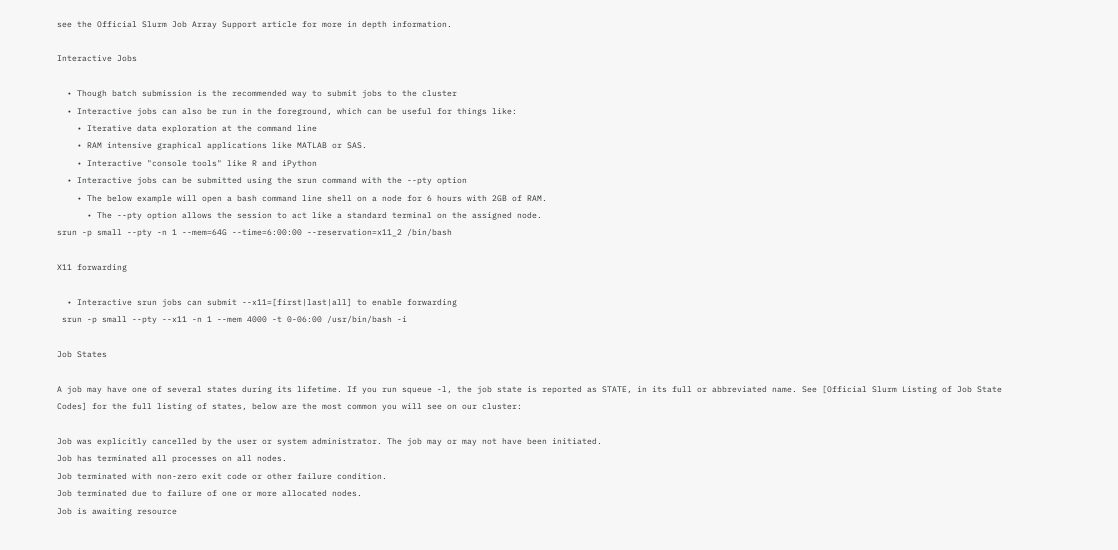see the Official Slurm Job Array Support article for more in depth information.

Interactive Jobs

  • Though batch submission is the recommended way to submit jobs to the cluster
  • Interactive jobs can also be run in the foreground, which can be useful for things like:
    • Iterative data exploration at the command line
    • RAM intensive graphical applications like MATLAB or SAS.
    • Interactive "console tools" like R and iPython
  • Interactive jobs can be submitted using the srun command with the --pty option
    • The below example will open a bash command line shell on a node for 6 hours with 2GB of RAM.
      • The --pty option allows the session to act like a standard terminal on the assigned node.
srun -p small --pty -n 1 --mem=64G --time=6:00:00 --reservation=x11_2 /bin/bash

X11 forwarding

  • Interactive srun jobs can submit --x11=[first|last|all] to enable forwarding
 srun -p small --pty --x11 -n 1 --mem 4000 -t 0-06:00 /usr/bin/bash -i

Job States

A job may have one of several states during its lifetime. If you run squeue -l, the job state is reported as STATE, in its full or abbreviated name. See [Official Slurm Listing of Job State Codes] for the full listing of states, below are the most common you will see on our cluster:

Job was explicitly cancelled by the user or system administrator. The job may or may not have been initiated.
Job has terminated all processes on all nodes.
Job terminated with non-zero exit code or other failure condition.
Job terminated due to failure of one or more allocated nodes.
Job is awaiting resource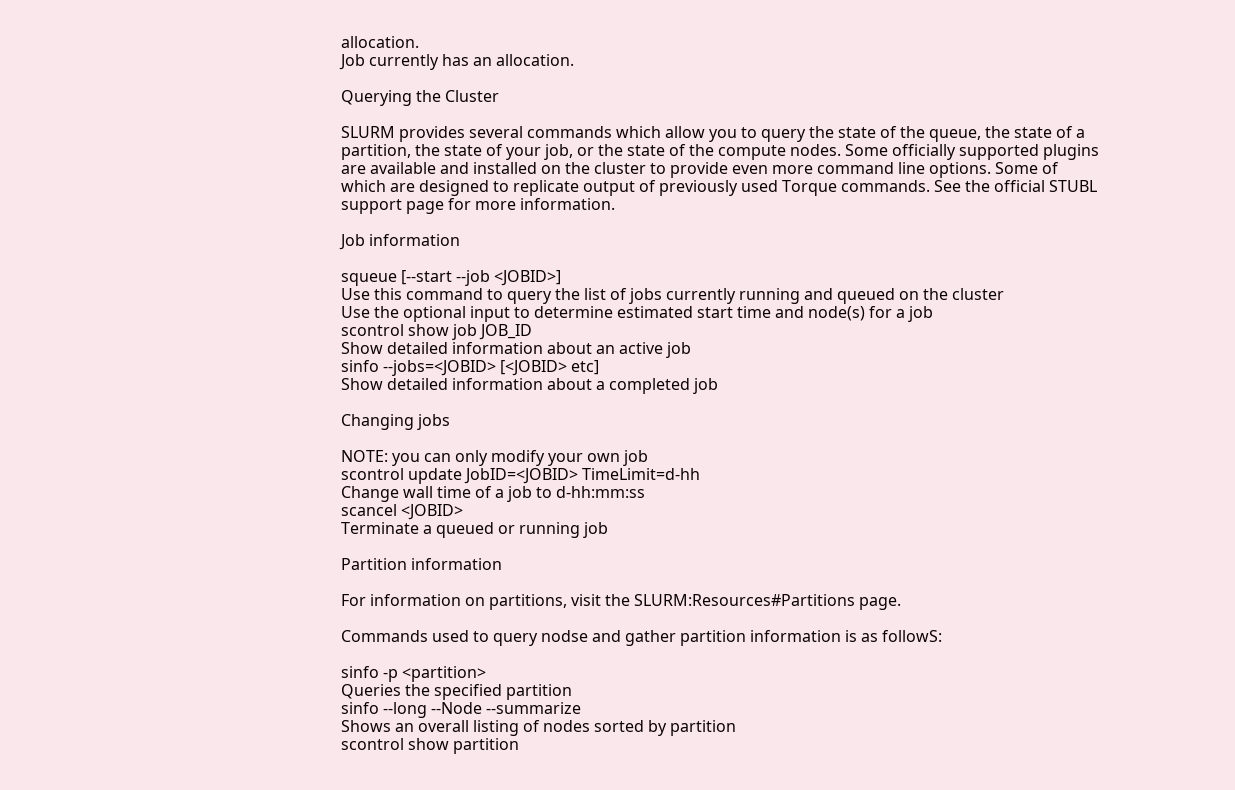allocation.
Job currently has an allocation.

Querying the Cluster

SLURM provides several commands which allow you to query the state of the queue, the state of a partition, the state of your job, or the state of the compute nodes. Some officially supported plugins are available and installed on the cluster to provide even more command line options. Some of which are designed to replicate output of previously used Torque commands. See the official STUBL support page for more information.

Job information

squeue [--start --job <JOBID>]
Use this command to query the list of jobs currently running and queued on the cluster
Use the optional input to determine estimated start time and node(s) for a job
scontrol show job JOB_ID
Show detailed information about an active job
sinfo --jobs=<JOBID> [<JOBID> etc]
Show detailed information about a completed job

Changing jobs

NOTE: you can only modify your own job
scontrol update JobID=<JOBID> TimeLimit=d-hh
Change wall time of a job to d-hh:mm:ss
scancel <JOBID>
Terminate a queued or running job

Partition information

For information on partitions, visit the SLURM:Resources#Partitions page.

Commands used to query nodse and gather partition information is as followS:

sinfo -p <partition>
Queries the specified partition
sinfo --long --Node --summarize
Shows an overall listing of nodes sorted by partition
scontrol show partition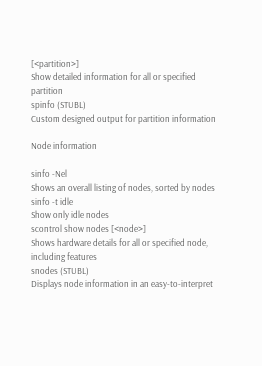[<partition>]
Show detailed information for all or specified partition
spinfo (STUBL)
Custom designed output for partition information

Node information

sinfo -Nel
Shows an overall listing of nodes, sorted by nodes
sinfo -t idle
Show only idle nodes
scontrol show nodes [<node>]
Shows hardware details for all or specified node, including features
snodes (STUBL)
Displays node information in an easy-to-interpret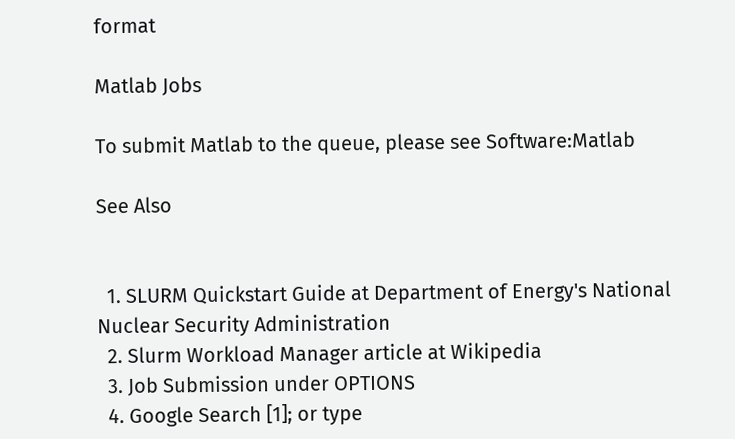format

Matlab Jobs

To submit Matlab to the queue, please see Software:Matlab

See Also


  1. SLURM Quickstart Guide at Department of Energy's National Nuclear Security Administration
  2. Slurm Workload Manager article at Wikipedia
  3. Job Submission under OPTIONS
  4. Google Search [1]; or type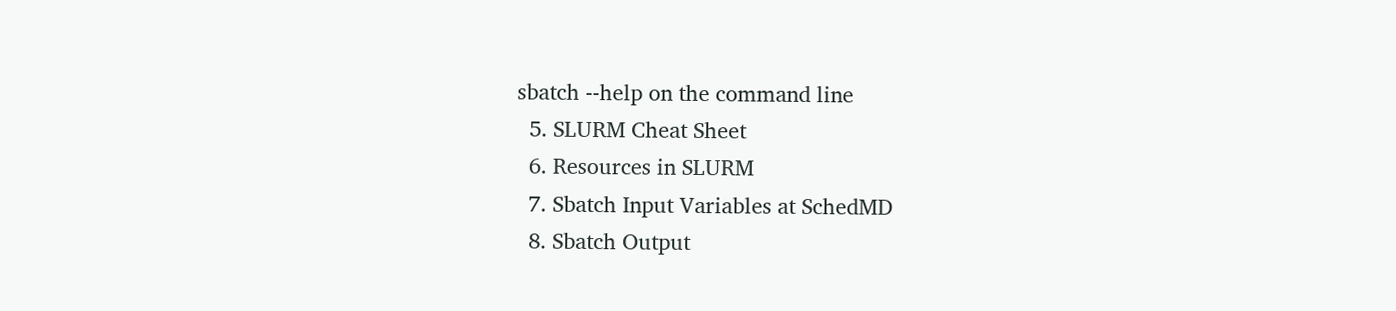sbatch --help on the command line
  5. SLURM Cheat Sheet
  6. Resources in SLURM
  7. Sbatch Input Variables at SchedMD
  8. Sbatch Output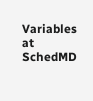Variables at SchedMD